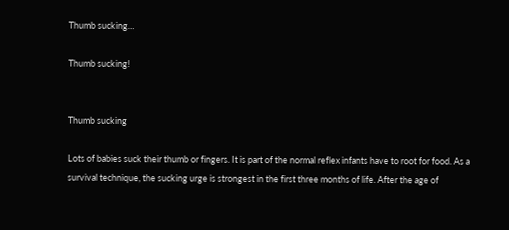Thumb sucking…

Thumb sucking!


Thumb sucking

Lots of babies suck their thumb or fingers. It is part of the normal reflex infants have to root for food. As a survival technique, the sucking urge is strongest in the first three months of life. After the age of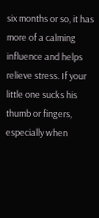six months or so, it has more of a calming influence and helps relieve stress. If your little one sucks his thumb or fingers, especially when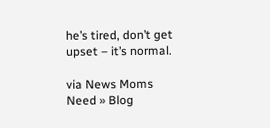he’s tired, don’t get upset – it’s normal.

via News Moms Need » Blog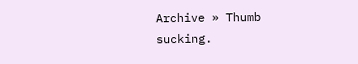Archive » Thumb sucking.